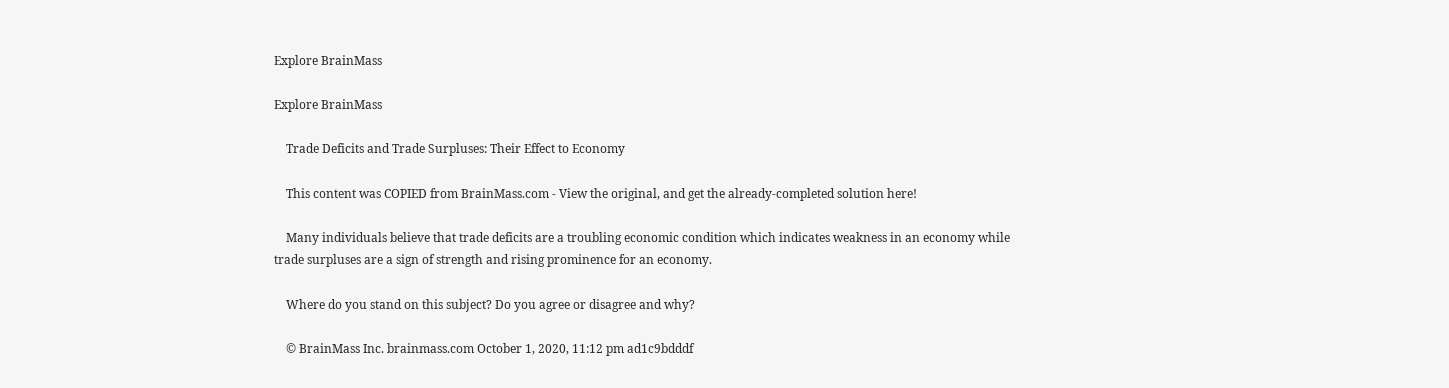Explore BrainMass

Explore BrainMass

    Trade Deficits and Trade Surpluses: Their Effect to Economy

    This content was COPIED from BrainMass.com - View the original, and get the already-completed solution here!

    Many individuals believe that trade deficits are a troubling economic condition which indicates weakness in an economy while trade surpluses are a sign of strength and rising prominence for an economy.

    Where do you stand on this subject? Do you agree or disagree and why?

    © BrainMass Inc. brainmass.com October 1, 2020, 11:12 pm ad1c9bdddf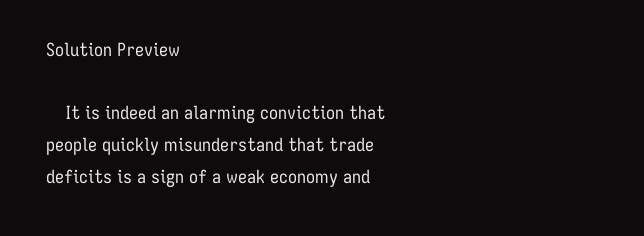Solution Preview

    It is indeed an alarming conviction that people quickly misunderstand that trade deficits is a sign of a weak economy and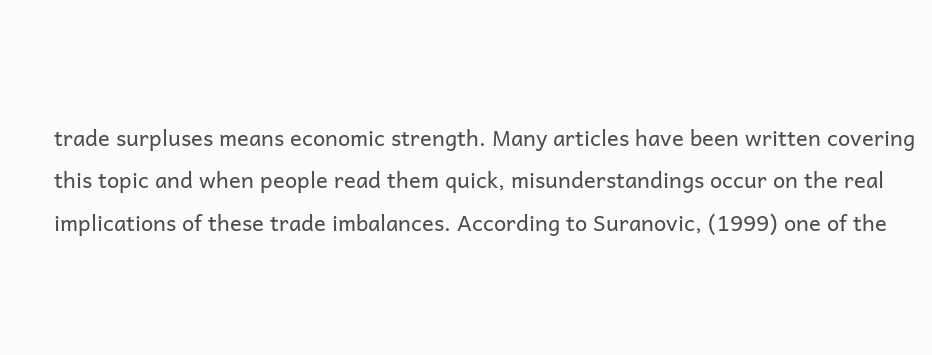trade surpluses means economic strength. Many articles have been written covering this topic and when people read them quick, misunderstandings occur on the real implications of these trade imbalances. According to Suranovic, (1999) one of the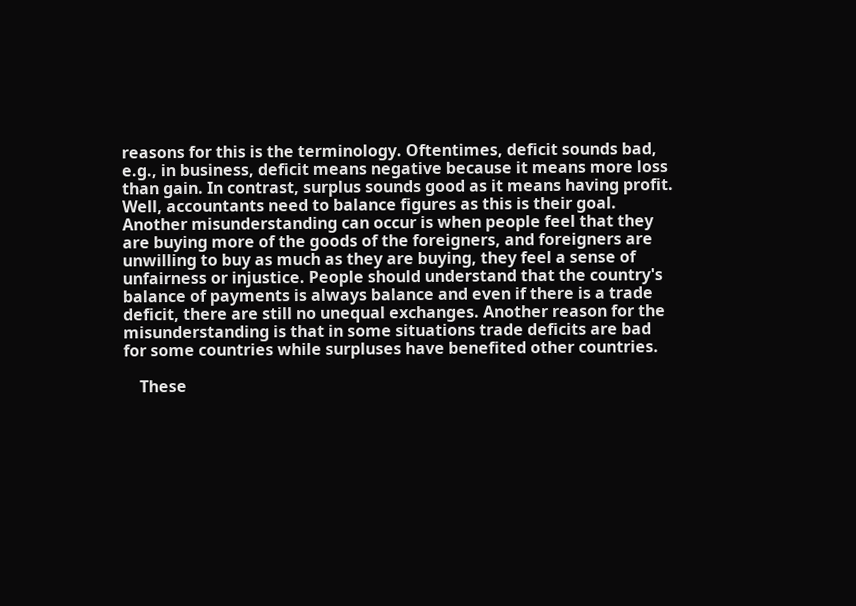reasons for this is the terminology. Oftentimes, deficit sounds bad, e.g., in business, deficit means negative because it means more loss than gain. In contrast, surplus sounds good as it means having profit. Well, accountants need to balance figures as this is their goal. Another misunderstanding can occur is when people feel that they are buying more of the goods of the foreigners, and foreigners are unwilling to buy as much as they are buying, they feel a sense of unfairness or injustice. People should understand that the country's balance of payments is always balance and even if there is a trade deficit, there are still no unequal exchanges. Another reason for the misunderstanding is that in some situations trade deficits are bad for some countries while surpluses have benefited other countries.

    These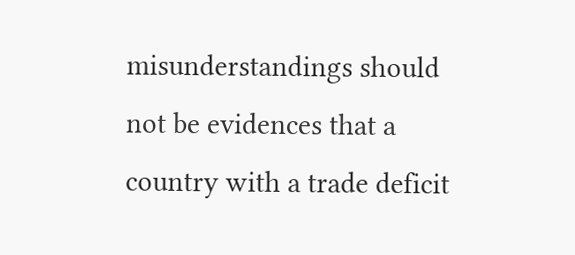misunderstandings should not be evidences that a country with a trade deficit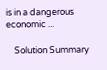is in a dangerous economic ...

    Solution Summary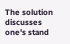The solution discusses one's stand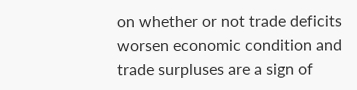on whether or not trade deficits worsen economic condition and trade surpluses are a sign of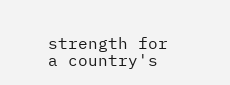strength for a country's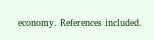economy. References included.